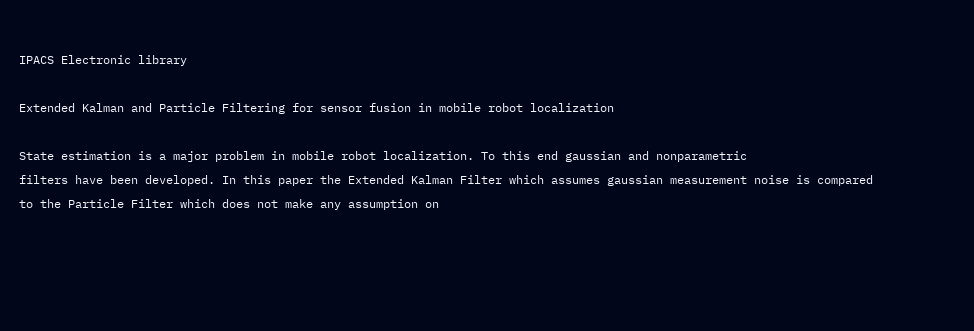IPACS Electronic library

Extended Kalman and Particle Filtering for sensor fusion in mobile robot localization

State estimation is a major problem in mobile robot localization. To this end gaussian and nonparametric
filters have been developed. In this paper the Extended Kalman Filter which assumes gaussian measurement noise is compared to the Particle Filter which does not make any assumption on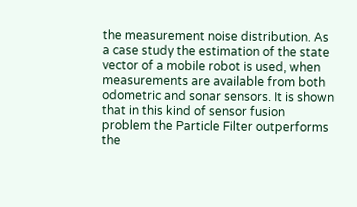the measurement noise distribution. As a case study the estimation of the state vector of a mobile robot is used, when measurements are available from both odometric and sonar sensors. It is shown that in this kind of sensor fusion problem the Particle Filter outperforms
the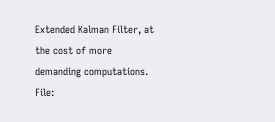Extended Kalman Filter, at the cost of more demanding computations.
File: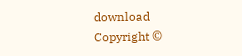download
Copyright ©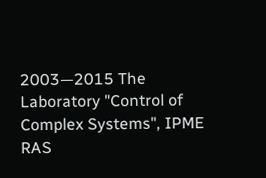2003—2015 The Laboratory "Control of Complex Systems", IPME RAS